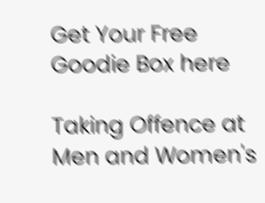Get Your Free Goodie Box here

Taking Offence at Men and Women's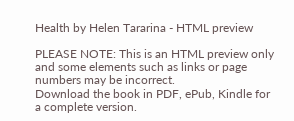Health by Helen Tararina - HTML preview

PLEASE NOTE: This is an HTML preview only and some elements such as links or page numbers may be incorrect.
Download the book in PDF, ePub, Kindle for a complete version.